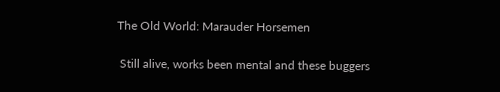The Old World: Marauder Horsemen

 Still alive, works been mental and these buggers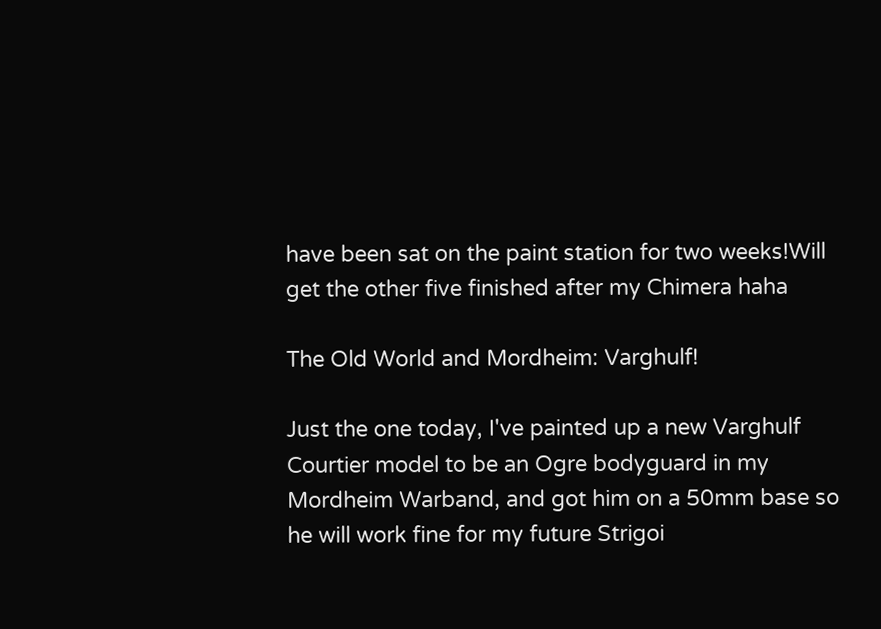have been sat on the paint station for two weeks!Will get the other five finished after my Chimera haha

The Old World and Mordheim: Varghulf!

Just the one today, I've painted up a new Varghulf Courtier model to be an Ogre bodyguard in my Mordheim Warband, and got him on a 50mm base so he will work fine for my future Strigoi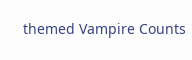themed Vampire Counts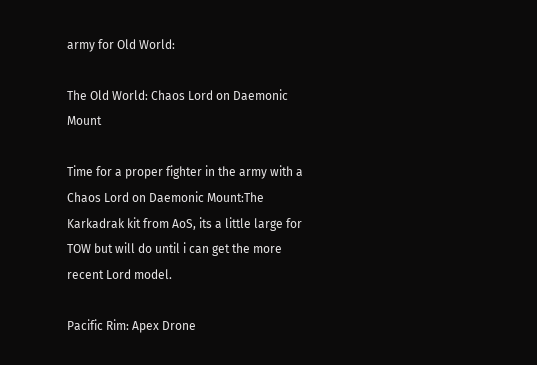army for Old World:

The Old World: Chaos Lord on Daemonic Mount

Time for a proper fighter in the army with a Chaos Lord on Daemonic Mount:The Karkadrak kit from AoS, its a little large for TOW but will do until i can get the more recent Lord model.

Pacific Rim: Apex Drone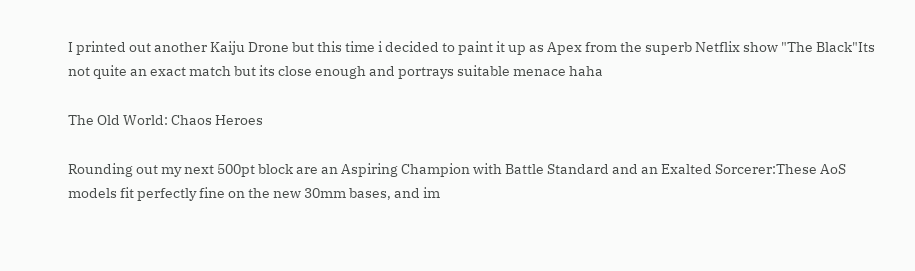I printed out another Kaiju Drone but this time i decided to paint it up as Apex from the superb Netflix show "The Black"Its not quite an exact match but its close enough and portrays suitable menace haha

The Old World: Chaos Heroes

Rounding out my next 500pt block are an Aspiring Champion with Battle Standard and an Exalted Sorcerer:These AoS models fit perfectly fine on the new 30mm bases, and im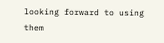looking forward to using them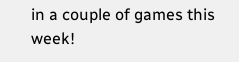in a couple of games this week!